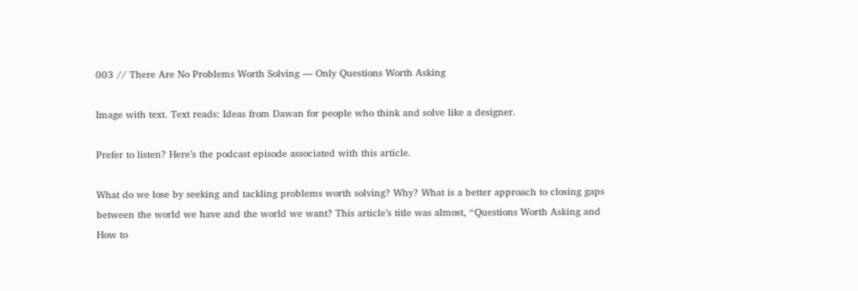003 // There Are No Problems Worth Solving — Only Questions Worth Asking

Image with text. Text reads: Ideas from Dawan for people who think and solve like a designer.

Prefer to listen? Here’s the podcast episode associated with this article.

What do we lose by seeking and tackling problems worth solving? Why? What is a better approach to closing gaps between the world we have and the world we want? This article’s title was almost, “Questions Worth Asking and How to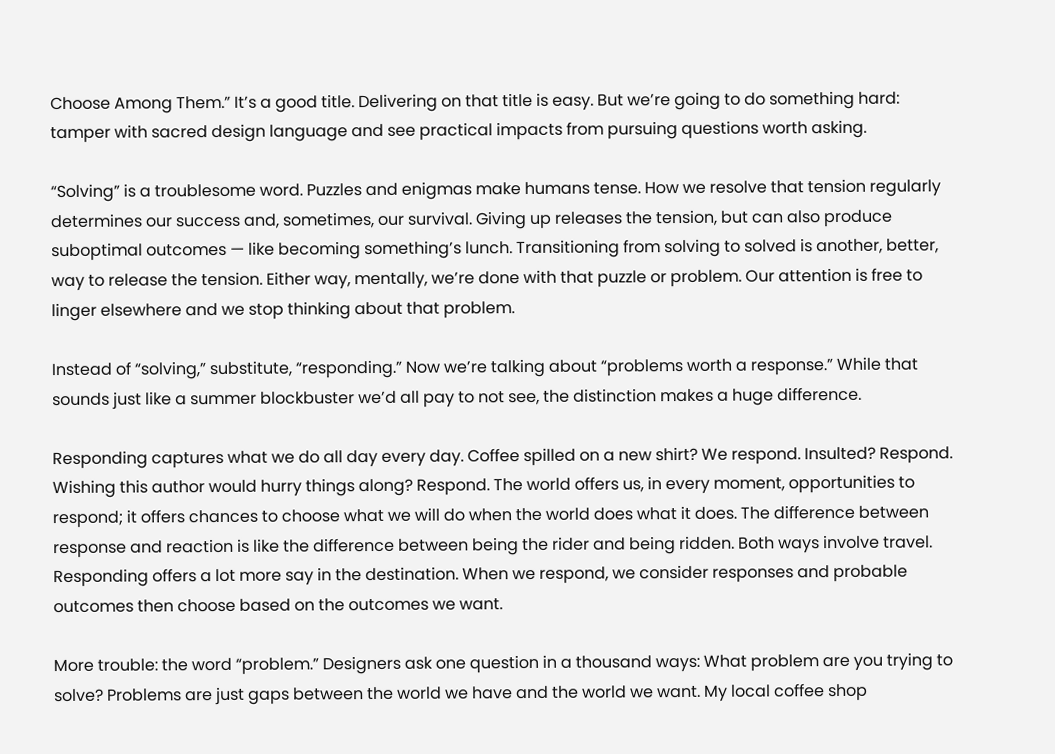Choose Among Them.” It’s a good title. Delivering on that title is easy. But we’re going to do something hard: tamper with sacred design language and see practical impacts from pursuing questions worth asking.

“Solving” is a troublesome word. Puzzles and enigmas make humans tense. How we resolve that tension regularly determines our success and, sometimes, our survival. Giving up releases the tension, but can also produce suboptimal outcomes — like becoming something’s lunch. Transitioning from solving to solved is another, better, way to release the tension. Either way, mentally, we’re done with that puzzle or problem. Our attention is free to linger elsewhere and we stop thinking about that problem.

Instead of “solving,” substitute, “responding.” Now we’re talking about “problems worth a response.” While that sounds just like a summer blockbuster we’d all pay to not see, the distinction makes a huge difference.

Responding captures what we do all day every day. Coffee spilled on a new shirt? We respond. Insulted? Respond. Wishing this author would hurry things along? Respond. The world offers us, in every moment, opportunities to respond; it offers chances to choose what we will do when the world does what it does. The difference between response and reaction is like the difference between being the rider and being ridden. Both ways involve travel. Responding offers a lot more say in the destination. When we respond, we consider responses and probable outcomes then choose based on the outcomes we want.

More trouble: the word “problem.” Designers ask one question in a thousand ways: What problem are you trying to solve? Problems are just gaps between the world we have and the world we want. My local coffee shop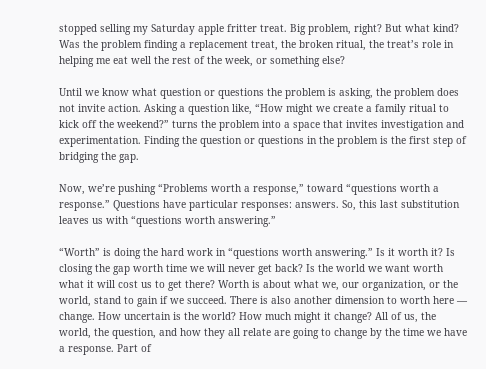stopped selling my Saturday apple fritter treat. Big problem, right? But what kind? Was the problem finding a replacement treat, the broken ritual, the treat’s role in helping me eat well the rest of the week, or something else?

Until we know what question or questions the problem is asking, the problem does not invite action. Asking a question like, “How might we create a family ritual to kick off the weekend?” turns the problem into a space that invites investigation and experimentation. Finding the question or questions in the problem is the first step of bridging the gap.

Now, we’re pushing “Problems worth a response,” toward “questions worth a response.” Questions have particular responses: answers. So, this last substitution leaves us with “questions worth answering.”

“Worth” is doing the hard work in “questions worth answering.” Is it worth it? Is closing the gap worth time we will never get back? Is the world we want worth what it will cost us to get there? Worth is about what we, our organization, or the world, stand to gain if we succeed. There is also another dimension to worth here — change. How uncertain is the world? How much might it change? All of us, the world, the question, and how they all relate are going to change by the time we have a response. Part of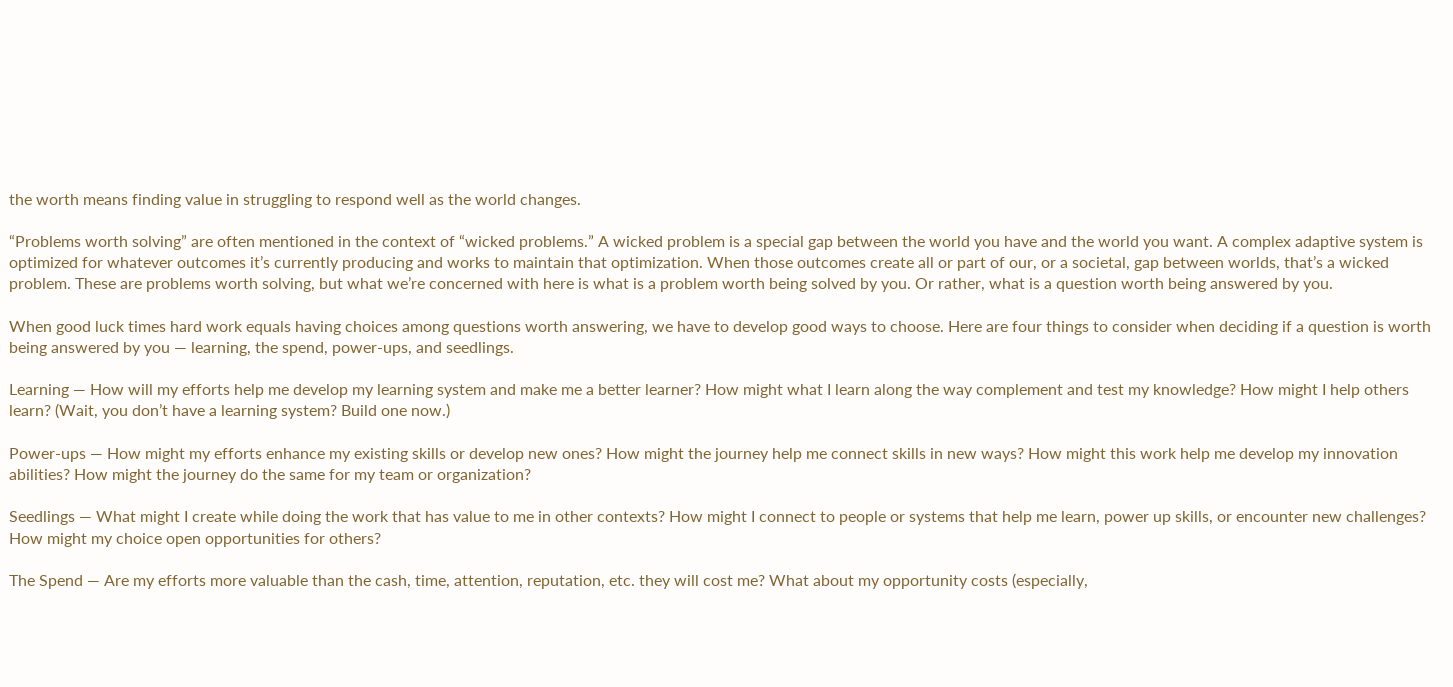the worth means finding value in struggling to respond well as the world changes.

“Problems worth solving” are often mentioned in the context of “wicked problems.” A wicked problem is a special gap between the world you have and the world you want. A complex adaptive system is optimized for whatever outcomes it’s currently producing and works to maintain that optimization. When those outcomes create all or part of our, or a societal, gap between worlds, that’s a wicked problem. These are problems worth solving, but what we’re concerned with here is what is a problem worth being solved by you. Or rather, what is a question worth being answered by you.

When good luck times hard work equals having choices among questions worth answering, we have to develop good ways to choose. Here are four things to consider when deciding if a question is worth being answered by you — learning, the spend, power-ups, and seedlings.

Learning — How will my efforts help me develop my learning system and make me a better learner? How might what I learn along the way complement and test my knowledge? How might I help others learn? (Wait, you don’t have a learning system? Build one now.)

Power-ups — How might my efforts enhance my existing skills or develop new ones? How might the journey help me connect skills in new ways? How might this work help me develop my innovation abilities? How might the journey do the same for my team or organization?

Seedlings — What might I create while doing the work that has value to me in other contexts? How might I connect to people or systems that help me learn, power up skills, or encounter new challenges? How might my choice open opportunities for others?

The Spend — Are my efforts more valuable than the cash, time, attention, reputation, etc. they will cost me? What about my opportunity costs (especially,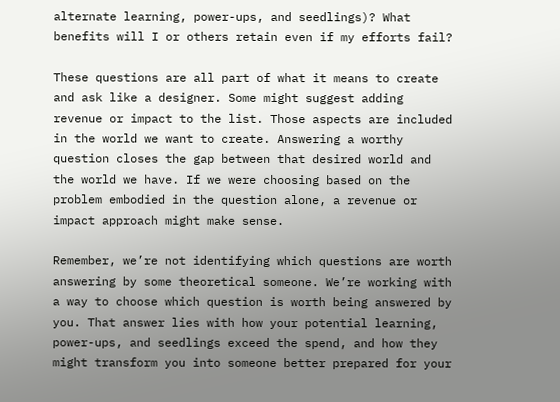alternate learning, power-ups, and seedlings)? What benefits will I or others retain even if my efforts fail?

These questions are all part of what it means to create and ask like a designer. Some might suggest adding revenue or impact to the list. Those aspects are included in the world we want to create. Answering a worthy question closes the gap between that desired world and the world we have. If we were choosing based on the problem embodied in the question alone, a revenue or impact approach might make sense.

Remember, we’re not identifying which questions are worth answering by some theoretical someone. We’re working with a way to choose which question is worth being answered by you. That answer lies with how your potential learning, power-ups, and seedlings exceed the spend, and how they might transform you into someone better prepared for your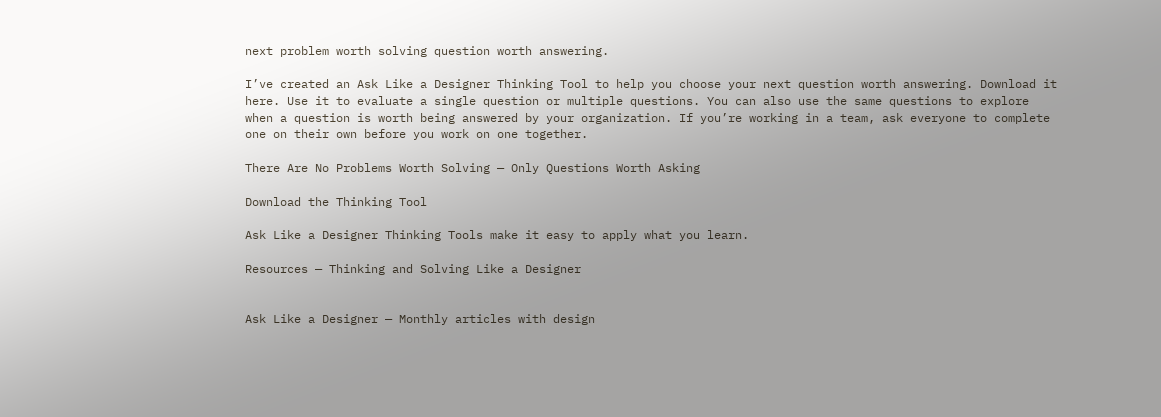next problem worth solving question worth answering.

I’ve created an Ask Like a Designer Thinking Tool to help you choose your next question worth answering. Download it here. Use it to evaluate a single question or multiple questions. You can also use the same questions to explore when a question is worth being answered by your organization. If you’re working in a team, ask everyone to complete one on their own before you work on one together.

There Are No Problems Worth Solving — Only Questions Worth Asking

Download the Thinking Tool

Ask Like a Designer Thinking Tools make it easy to apply what you learn.

Resources — Thinking and Solving Like a Designer


Ask Like a Designer — Monthly articles with design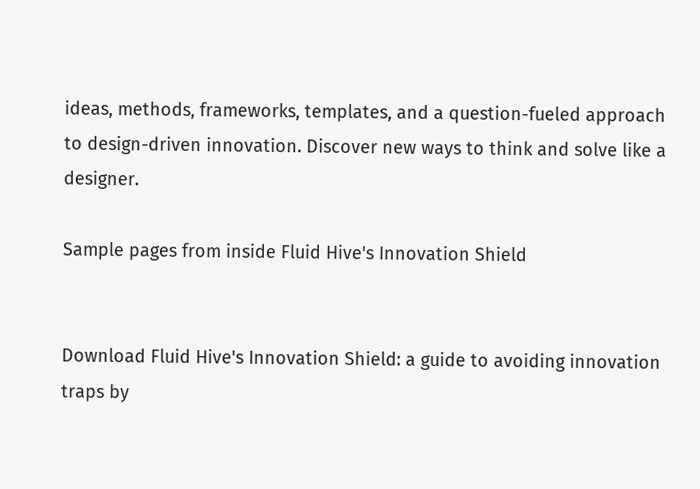ideas, methods, frameworks, templates, and a question-fueled approach to design-driven innovation. Discover new ways to think and solve like a designer.

Sample pages from inside Fluid Hive's Innovation Shield


Download Fluid Hive's Innovation Shield: a guide to avoiding innovation traps by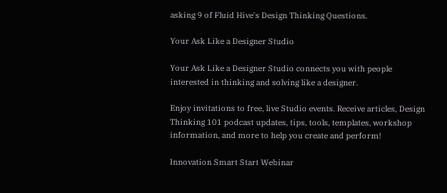asking 9 of Fluid Hive's Design Thinking Questions.

Your Ask Like a Designer Studio

Your Ask Like a Designer Studio connects you with people interested in thinking and solving like a designer.

Enjoy invitations to free, live Studio events. Receive articles, Design Thinking 101 podcast updates, tips, tools, templates, workshop information, and more to help you create and perform!

Innovation Smart Start Webinar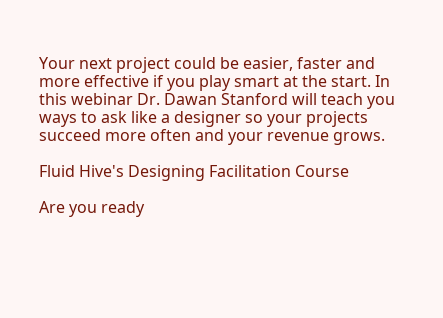Your next project could be easier, faster and more effective if you play smart at the start. In this webinar Dr. Dawan Stanford will teach you ways to ask like a designer so your projects succeed more often and your revenue grows.

Fluid Hive's Designing Facilitation Course

Are you ready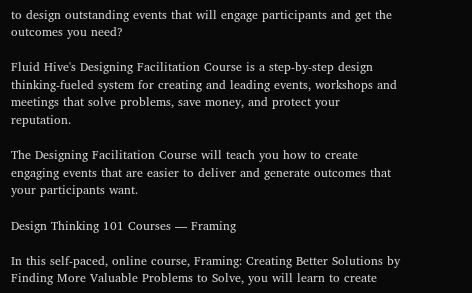to design outstanding events that will engage participants and get the outcomes you need?

Fluid Hive's Designing Facilitation Course is a step-by-step design thinking-fueled system for creating and leading events, workshops and meetings that solve problems, save money, and protect your reputation.

The Designing Facilitation Course will teach you how to create engaging events that are easier to deliver and generate outcomes that your participants want.

Design Thinking 101 Courses — Framing

In this self-paced, online course, Framing: Creating Better Solutions by Finding More Valuable Problems to Solve, you will learn to create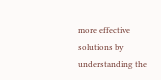more effective solutions by understanding the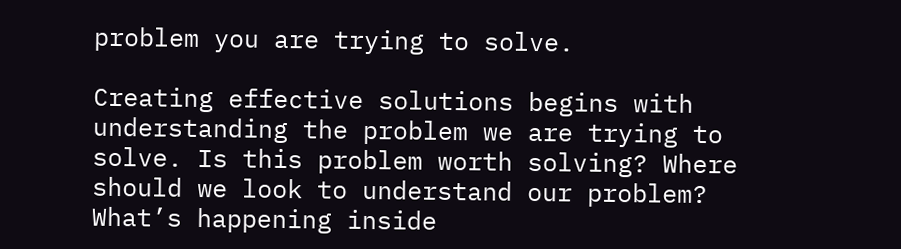problem you are trying to solve.

Creating effective solutions begins with understanding the problem we are trying to solve. Is this problem worth solving? Where should we look to understand our problem? What’s happening inside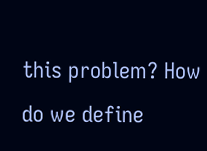this problem? How do we define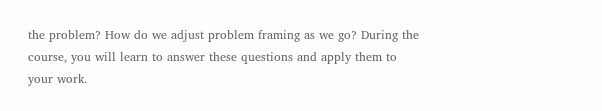the problem? How do we adjust problem framing as we go? During the course, you will learn to answer these questions and apply them to your work.